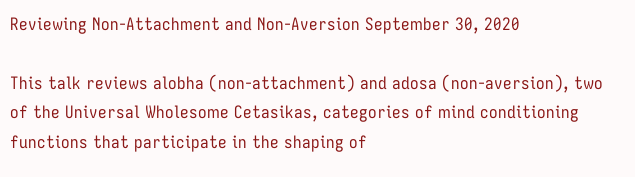Reviewing Non-Attachment and Non-Aversion September 30, 2020

This talk reviews alobha (non-attachment) and adosa (non-aversion), two of the Universal Wholesome Cetasikas, categories of mind conditioning functions that participate in the shaping of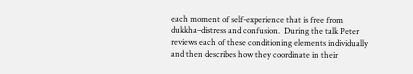each moment of self-experience that is free from dukkha–distress and confusion.  During the talk Peter reviews each of these conditioning elements individually and then describes how they coordinate in their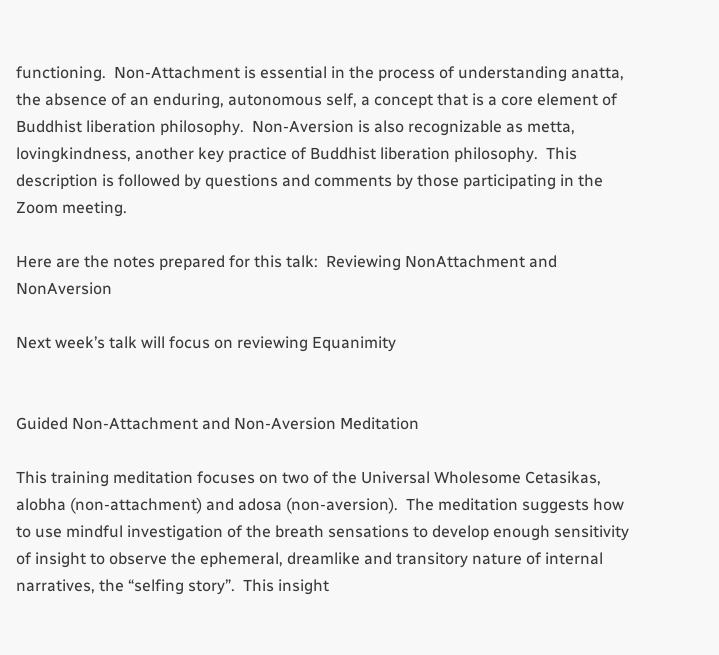functioning.  Non-Attachment is essential in the process of understanding anatta, the absence of an enduring, autonomous self, a concept that is a core element of Buddhist liberation philosophy.  Non-Aversion is also recognizable as metta, lovingkindness, another key practice of Buddhist liberation philosophy.  This description is followed by questions and comments by those participating in the Zoom meeting.

Here are the notes prepared for this talk:  Reviewing NonAttachment and NonAversion

Next week’s talk will focus on reviewing Equanimity


Guided Non-Attachment and Non-Aversion Meditation

This training meditation focuses on two of the Universal Wholesome Cetasikas, alobha (non-attachment) and adosa (non-aversion).  The meditation suggests how to use mindful investigation of the breath sensations to develop enough sensitivity of insight to observe the ephemeral, dreamlike and transitory nature of internal narratives, the “selfing story”.  This insight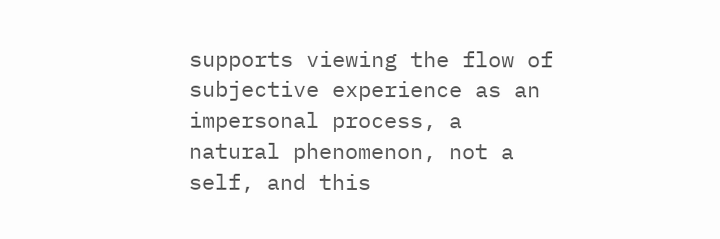supports viewing the flow of subjective experience as an impersonal process, a natural phenomenon, not a self, and this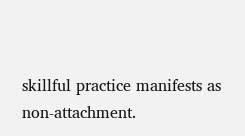skillful practice manifests as non-attachment.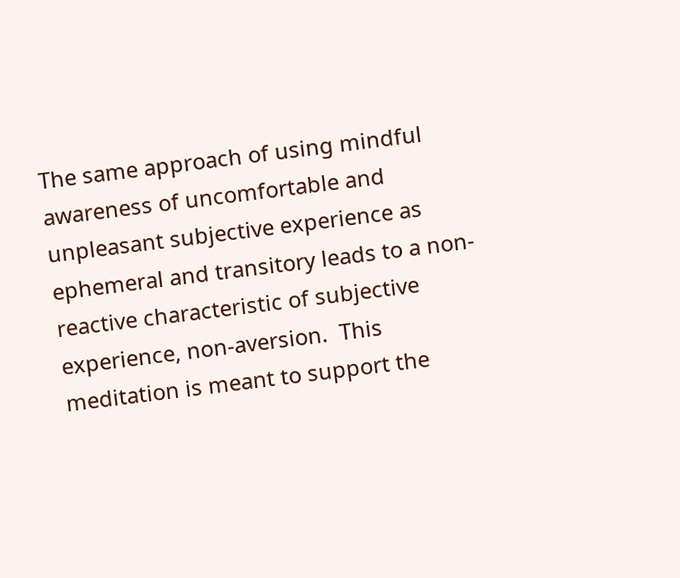The same approach of using mindful awareness of uncomfortable and unpleasant subjective experience as ephemeral and transitory leads to a non-reactive characteristic of subjective experience, non-aversion.  This meditation is meant to support the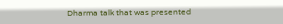Dharma talk that was presented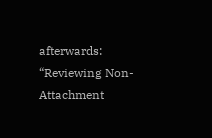afterwards: “Reviewing Non-Attachment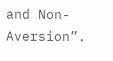and Non-Aversion”.